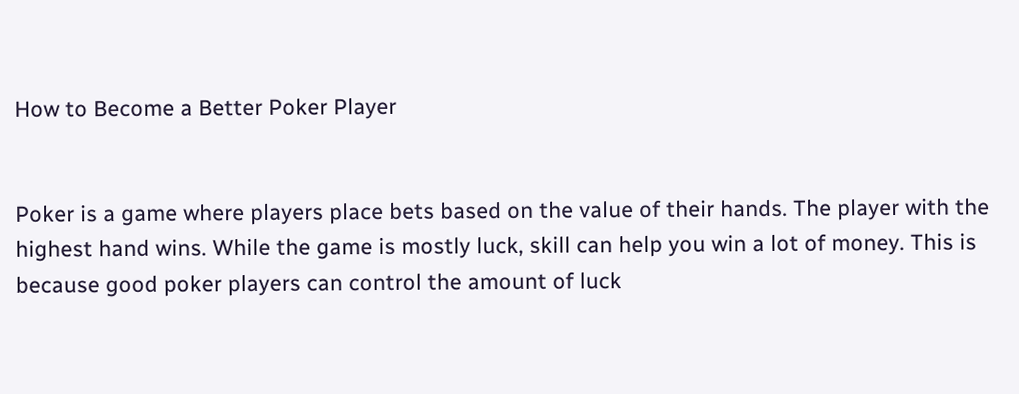How to Become a Better Poker Player


Poker is a game where players place bets based on the value of their hands. The player with the highest hand wins. While the game is mostly luck, skill can help you win a lot of money. This is because good poker players can control the amount of luck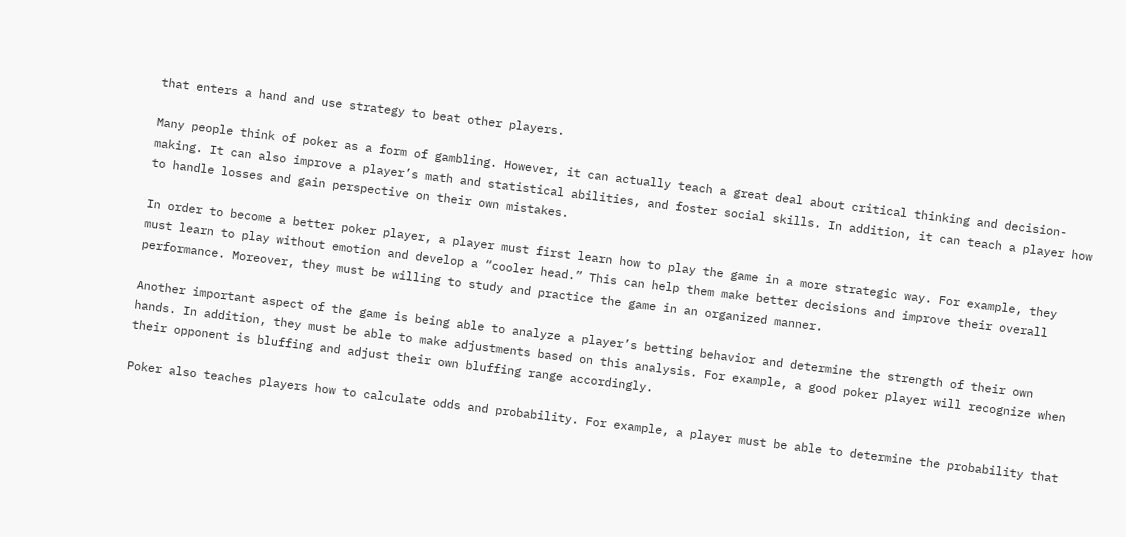that enters a hand and use strategy to beat other players.

Many people think of poker as a form of gambling. However, it can actually teach a great deal about critical thinking and decision-making. It can also improve a player’s math and statistical abilities, and foster social skills. In addition, it can teach a player how to handle losses and gain perspective on their own mistakes.

In order to become a better poker player, a player must first learn how to play the game in a more strategic way. For example, they must learn to play without emotion and develop a “cooler head.” This can help them make better decisions and improve their overall performance. Moreover, they must be willing to study and practice the game in an organized manner.

Another important aspect of the game is being able to analyze a player’s betting behavior and determine the strength of their own hands. In addition, they must be able to make adjustments based on this analysis. For example, a good poker player will recognize when their opponent is bluffing and adjust their own bluffing range accordingly.

Poker also teaches players how to calculate odds and probability. For example, a player must be able to determine the probability that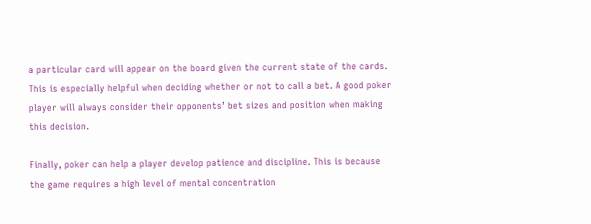a particular card will appear on the board given the current state of the cards. This is especially helpful when deciding whether or not to call a bet. A good poker player will always consider their opponents’ bet sizes and position when making this decision.

Finally, poker can help a player develop patience and discipline. This is because the game requires a high level of mental concentration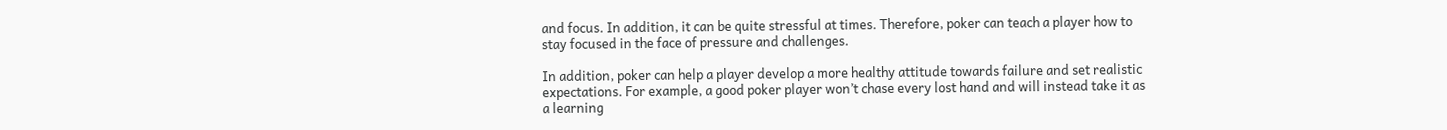and focus. In addition, it can be quite stressful at times. Therefore, poker can teach a player how to stay focused in the face of pressure and challenges.

In addition, poker can help a player develop a more healthy attitude towards failure and set realistic expectations. For example, a good poker player won’t chase every lost hand and will instead take it as a learning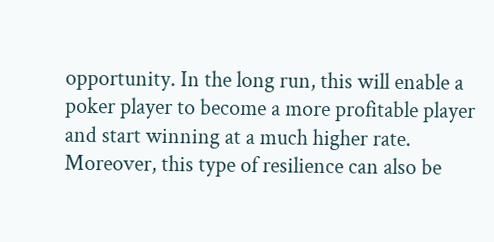opportunity. In the long run, this will enable a poker player to become a more profitable player and start winning at a much higher rate. Moreover, this type of resilience can also be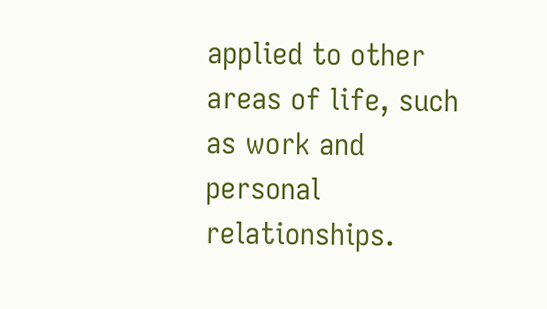applied to other areas of life, such as work and personal relationships.